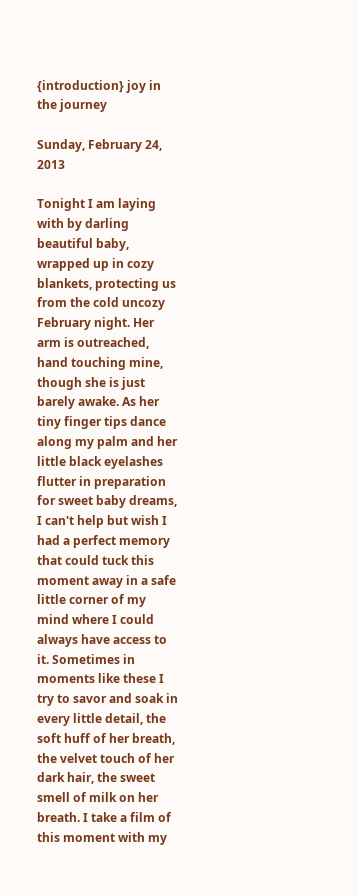{introduction} joy in the journey

Sunday, February 24, 2013

Tonight I am laying with by darling beautiful baby, wrapped up in cozy blankets, protecting us from the cold uncozy February night. Her arm is outreached, hand touching mine, though she is just barely awake. As her tiny finger tips dance along my palm and her little black eyelashes flutter in preparation for sweet baby dreams, I can't help but wish I had a perfect memory that could tuck this moment away in a safe little corner of my mind where I could always have access to it. Sometimes in moments like these I try to savor and soak in every little detail, the soft huff of her breath, the velvet touch of her dark hair, the sweet smell of milk on her breath. I take a film of this moment with my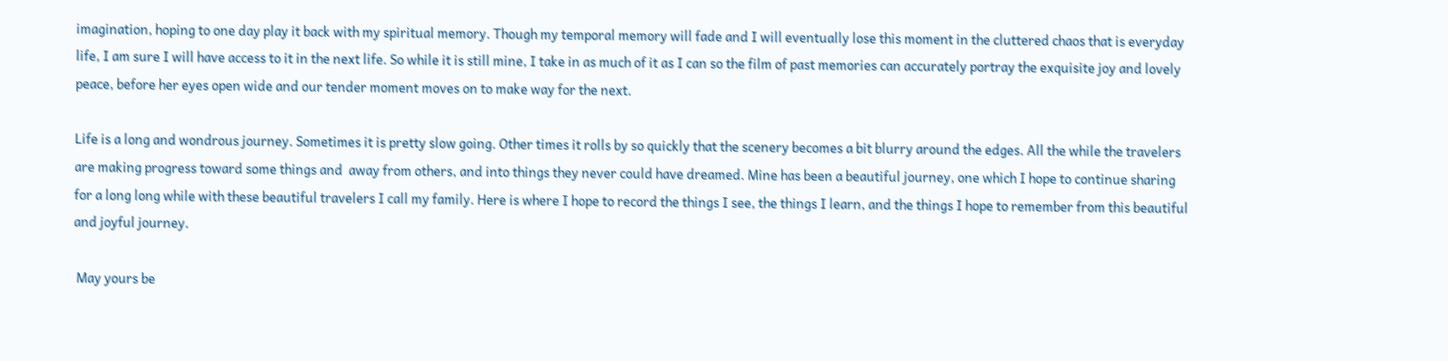imagination, hoping to one day play it back with my spiritual memory. Though my temporal memory will fade and I will eventually lose this moment in the cluttered chaos that is everyday life, I am sure I will have access to it in the next life. So while it is still mine, I take in as much of it as I can so the film of past memories can accurately portray the exquisite joy and lovely peace, before her eyes open wide and our tender moment moves on to make way for the next.

Life is a long and wondrous journey. Sometimes it is pretty slow going. Other times it rolls by so quickly that the scenery becomes a bit blurry around the edges. All the while the travelers are making progress toward some things and  away from others, and into things they never could have dreamed. Mine has been a beautiful journey, one which I hope to continue sharing for a long long while with these beautiful travelers I call my family. Here is where I hope to record the things I see, the things I learn, and the things I hope to remember from this beautiful and joyful journey.

 May yours be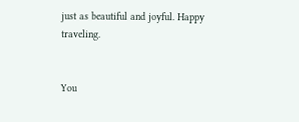just as beautiful and joyful. Happy traveling.


You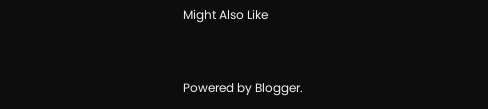Might Also Like


Powered by Blogger.